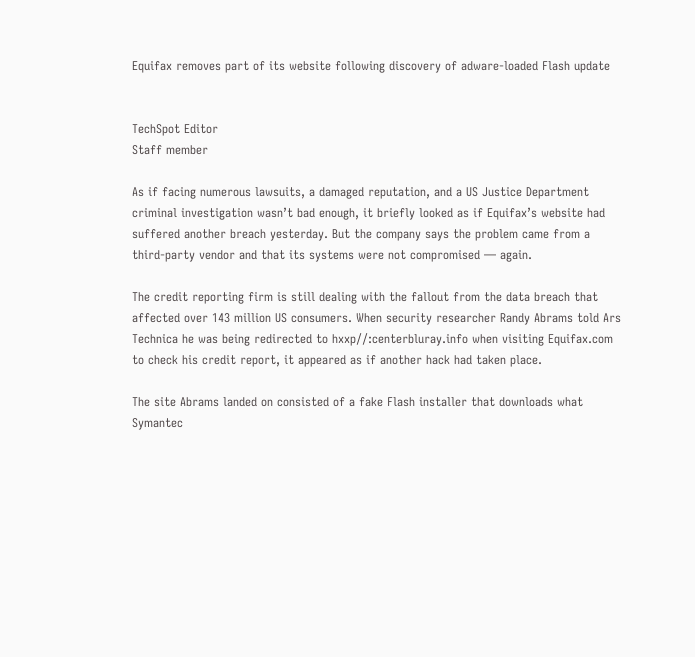Equifax removes part of its website following discovery of adware-loaded Flash update


TechSpot Editor
Staff member

As if facing numerous lawsuits, a damaged reputation, and a US Justice Department criminal investigation wasn’t bad enough, it briefly looked as if Equifax’s website had suffered another breach yesterday. But the company says the problem came from a third-party vendor and that its systems were not compromised — again.

The credit reporting firm is still dealing with the fallout from the data breach that affected over 143 million US consumers. When security researcher Randy Abrams told Ars Technica he was being redirected to hxxp//:centerbluray.info when visiting Equifax.com to check his credit report, it appeared as if another hack had taken place.

The site Abrams landed on consisted of a fake Flash installer that downloads what Symantec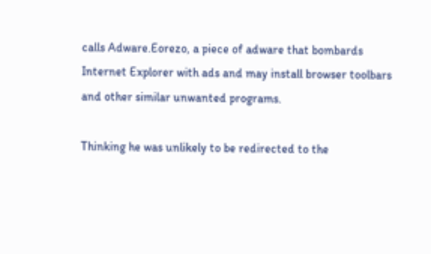calls Adware.Eorezo, a piece of adware that bombards Internet Explorer with ads and may install browser toolbars and other similar unwanted programs.

Thinking he was unlikely to be redirected to the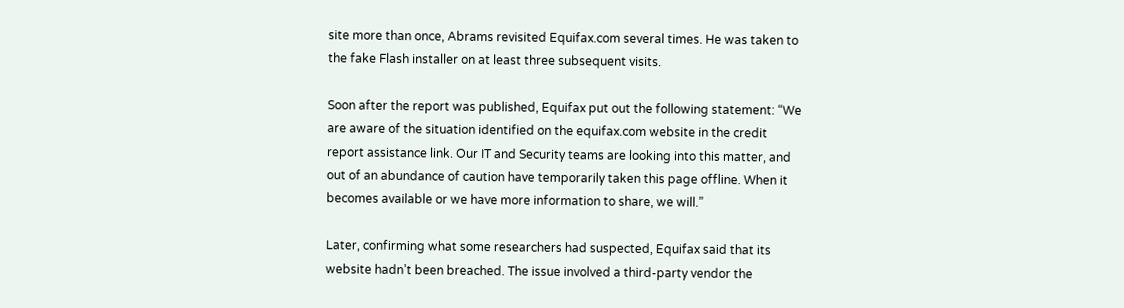site more than once, Abrams revisited Equifax.com several times. He was taken to the fake Flash installer on at least three subsequent visits.

Soon after the report was published, Equifax put out the following statement: “We are aware of the situation identified on the equifax.com website in the credit report assistance link. Our IT and Security teams are looking into this matter, and out of an abundance of caution have temporarily taken this page offline. When it becomes available or we have more information to share, we will.”

Later, confirming what some researchers had suspected, Equifax said that its website hadn’t been breached. The issue involved a third-party vendor the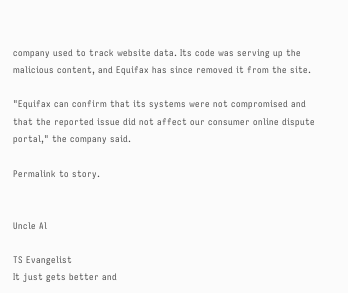company used to track website data. Its code was serving up the malicious content, and Equifax has since removed it from the site.

"Equifax can confirm that its systems were not compromised and that the reported issue did not affect our consumer online dispute portal," the company said.

Permalink to story.


Uncle Al

TS Evangelist
It just gets better and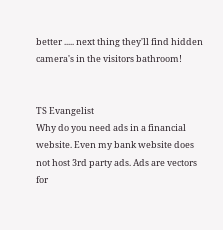better ..... next thing they'll find hidden camera's in the visitors bathroom!


TS Evangelist
Why do you need ads in a financial website. Even my bank website does not host 3rd party ads. Ads are vectors for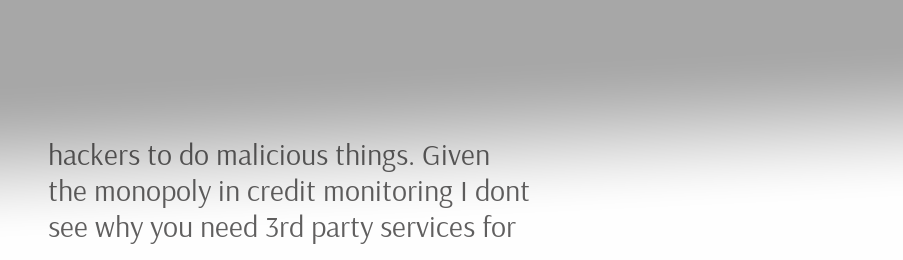hackers to do malicious things. Given the monopoly in credit monitoring I dont see why you need 3rd party services for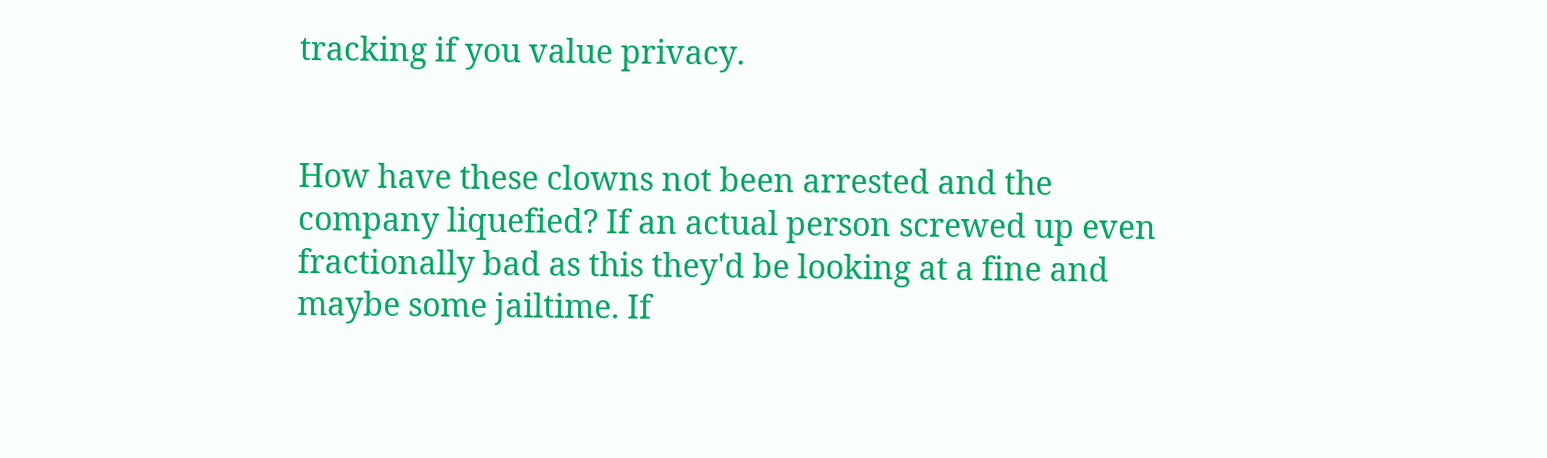tracking if you value privacy.


How have these clowns not been arrested and the company liquefied? If an actual person screwed up even fractionally bad as this they'd be looking at a fine and maybe some jailtime. If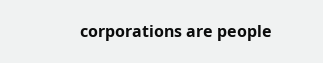corporations are people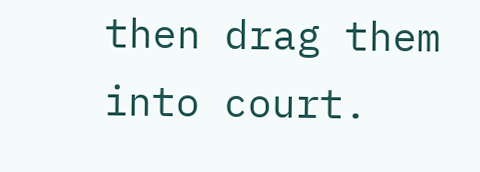then drag them into court.